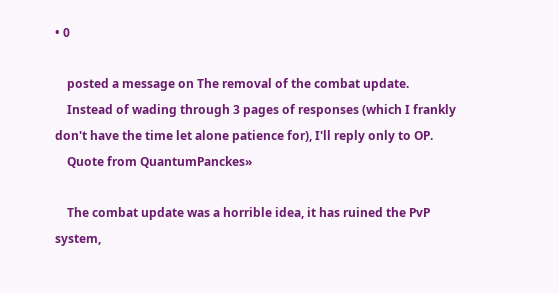• 0

    posted a message on The removal of the combat update.
    Instead of wading through 3 pages of responses (which I frankly don't have the time let alone patience for), I'll reply only to OP.
    Quote from QuantumPanckes»

    The combat update was a horrible idea, it has ruined the PvP system,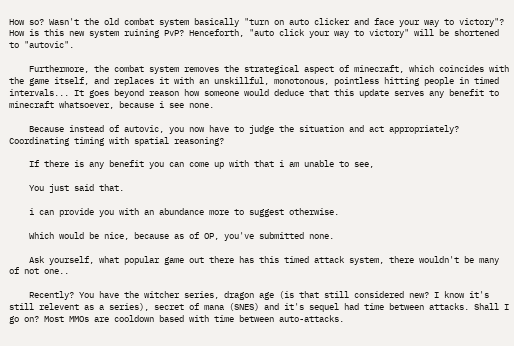How so? Wasn't the old combat system basically "turn on auto clicker and face your way to victory"? How is this new system ruining PvP? Henceforth, "auto click your way to victory" will be shortened to "autovic".

    Furthermore, the combat system removes the strategical aspect of minecraft, which coincides with the game itself, and replaces it with an unskillful, monotonous, pointless hitting people in timed intervals... It goes beyond reason how someone would deduce that this update serves any benefit to minecraft whatsoever, because i see none.

    Because instead of autovic, you now have to judge the situation and act appropriately? Coordinating timing with spatial reasoning?

    If there is any benefit you can come up with that i am unable to see,

    You just said that.

    i can provide you with an abundance more to suggest otherwise.

    Which would be nice, because as of OP, you've submitted none.

    Ask yourself, what popular game out there has this timed attack system, there wouldn't be many of not one..

    Recently? You have the witcher series, dragon age (is that still considered new? I know it's still relevent as a series), secret of mana (SNES) and it's sequel had time between attacks. Shall I go on? Most MMOs are cooldown based with time between auto-attacks.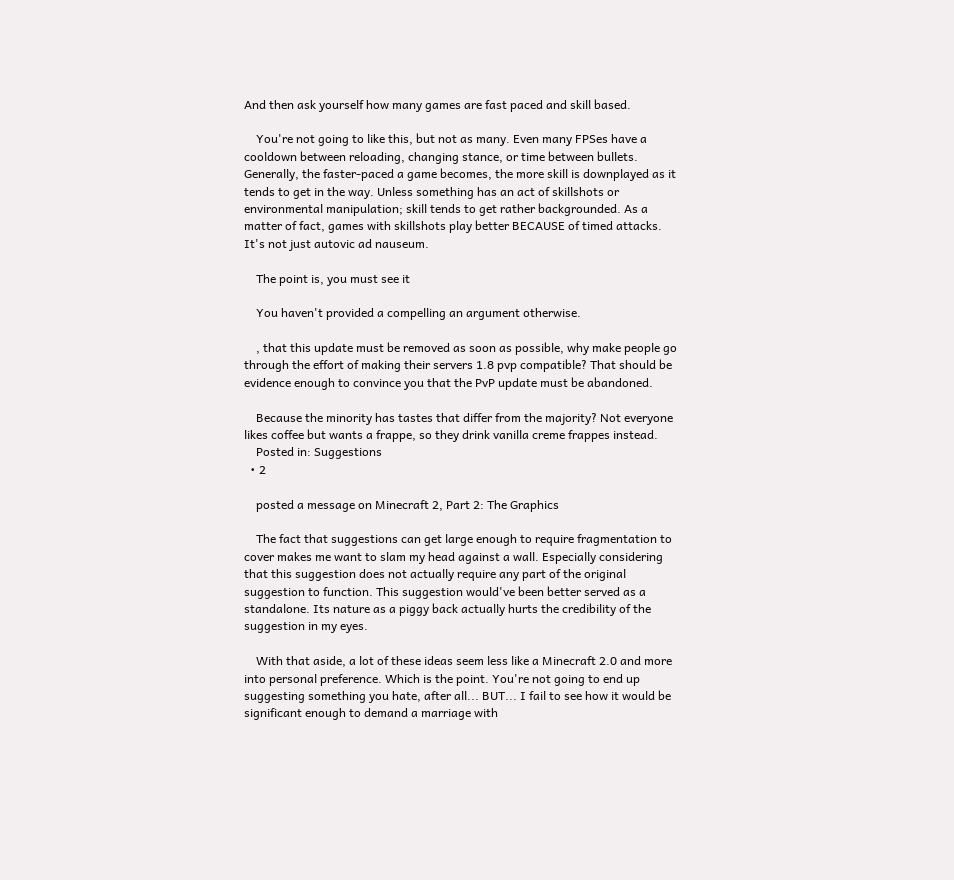And then ask yourself how many games are fast paced and skill based.

    You're not going to like this, but not as many. Even many FPSes have a cooldown between reloading, changing stance, or time between bullets. Generally, the faster-paced a game becomes, the more skill is downplayed as it tends to get in the way. Unless something has an act of skillshots or environmental manipulation; skill tends to get rather backgrounded. As a matter of fact, games with skillshots play better BECAUSE of timed attacks. It's not just autovic ad nauseum.

    The point is, you must see it

    You haven't provided a compelling an argument otherwise.

    , that this update must be removed as soon as possible, why make people go through the effort of making their servers 1.8 pvp compatible? That should be evidence enough to convince you that the PvP update must be abandoned.

    Because the minority has tastes that differ from the majority? Not everyone likes coffee but wants a frappe, so they drink vanilla creme frappes instead.
    Posted in: Suggestions
  • 2

    posted a message on Minecraft 2, Part 2: The Graphics

    The fact that suggestions can get large enough to require fragmentation to cover makes me want to slam my head against a wall. Especially considering that this suggestion does not actually require any part of the original suggestion to function. This suggestion would've been better served as a standalone. Its nature as a piggy back actually hurts the credibility of the suggestion in my eyes.

    With that aside, a lot of these ideas seem less like a Minecraft 2.0 and more into personal preference. Which is the point. You're not going to end up suggesting something you hate, after all... BUT... I fail to see how it would be significant enough to demand a marriage with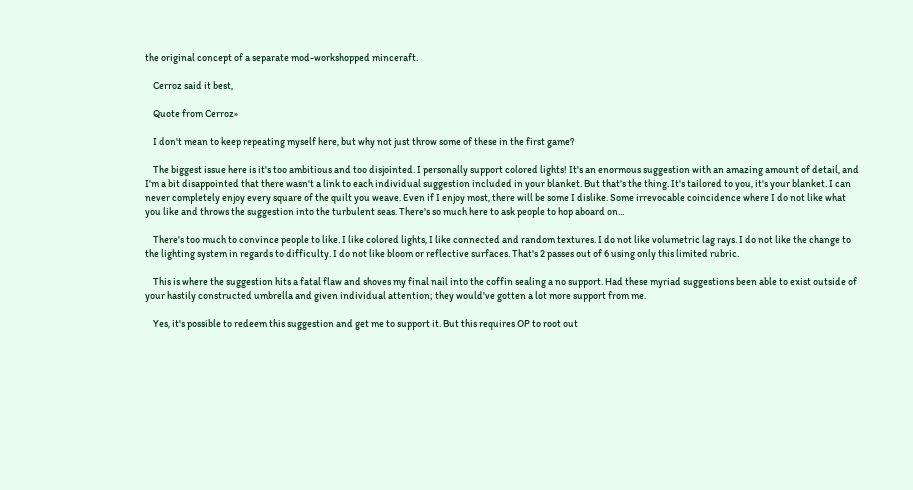the original concept of a separate mod-workshopped minceraft.

    Cerroz said it best,

    Quote from Cerroz»

    I don't mean to keep repeating myself here, but why not just throw some of these in the first game?

    The biggest issue here is it's too ambitious and too disjointed. I personally support colored lights! It's an enormous suggestion with an amazing amount of detail, and I'm a bit disappointed that there wasn't a link to each individual suggestion included in your blanket. But that's the thing. It's tailored to you, it's your blanket. I can never completely enjoy every square of the quilt you weave. Even if I enjoy most, there will be some I dislike. Some irrevocable coincidence where I do not like what you like and throws the suggestion into the turbulent seas. There's so much here to ask people to hop aboard on...

    There's too much to convince people to like. I like colored lights, I like connected and random textures. I do not like volumetric lag rays. I do not like the change to the lighting system in regards to difficulty. I do not like bloom or reflective surfaces. That's 2 passes out of 6 using only this limited rubric.

    This is where the suggestion hits a fatal flaw and shoves my final nail into the coffin sealing a no support. Had these myriad suggestions been able to exist outside of your hastily constructed umbrella and given individual attention; they would've gotten a lot more support from me.

    Yes, it's possible to redeem this suggestion and get me to support it. But this requires OP to root out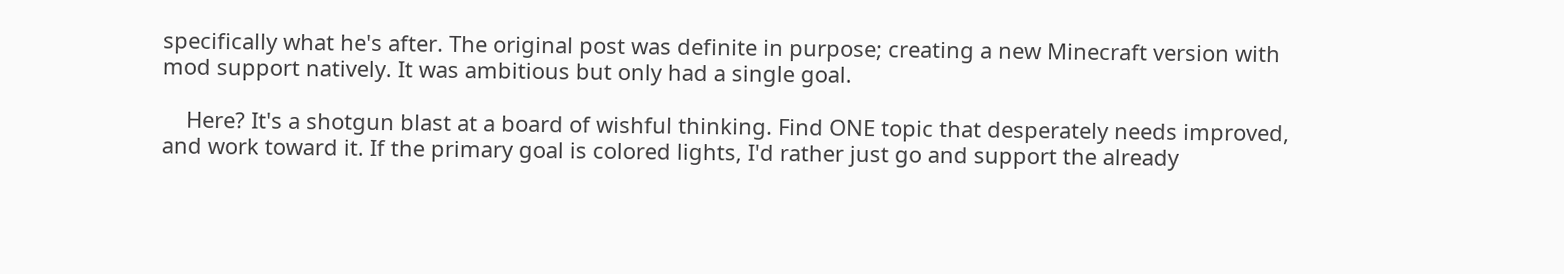specifically what he's after. The original post was definite in purpose; creating a new Minecraft version with mod support natively. It was ambitious but only had a single goal.

    Here? It's a shotgun blast at a board of wishful thinking. Find ONE topic that desperately needs improved, and work toward it. If the primary goal is colored lights, I'd rather just go and support the already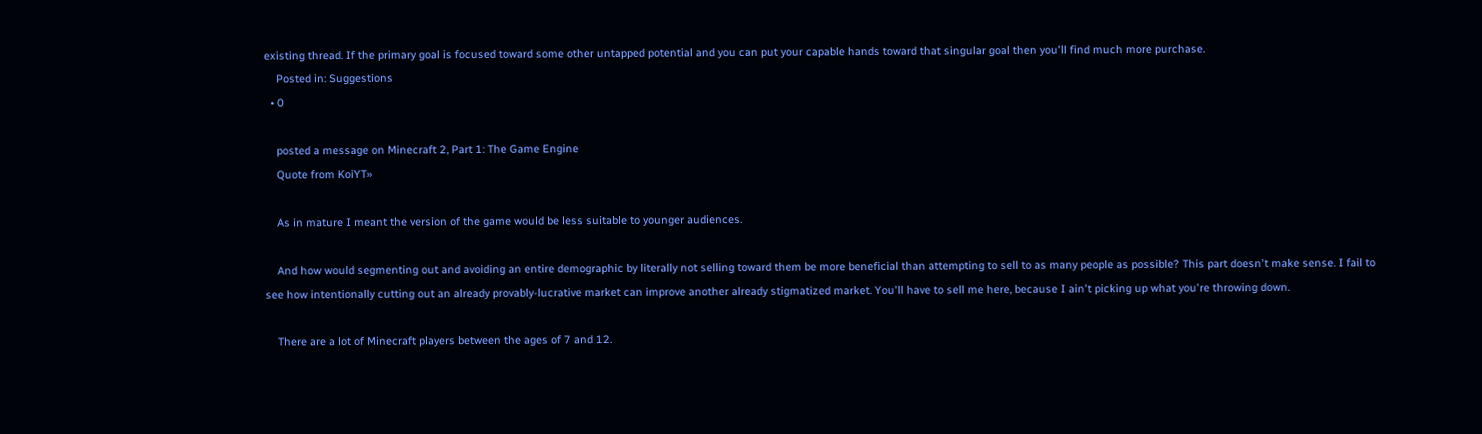existing thread. If the primary goal is focused toward some other untapped potential and you can put your capable hands toward that singular goal then you'll find much more purchase.
    Posted in: Suggestions
  • 0

    posted a message on Minecraft 2, Part 1: The Game Engine
    Quote from KoiYT»

    As in mature I meant the version of the game would be less suitable to younger audiences.

    And how would segmenting out and avoiding an entire demographic by literally not selling toward them be more beneficial than attempting to sell to as many people as possible? This part doesn't make sense. I fail to see how intentionally cutting out an already provably-lucrative market can improve another already stigmatized market. You'll have to sell me here, because I ain't picking up what you're throwing down.

    There are a lot of Minecraft players between the ages of 7 and 12.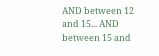AND between 12 and 15... AND between 15 and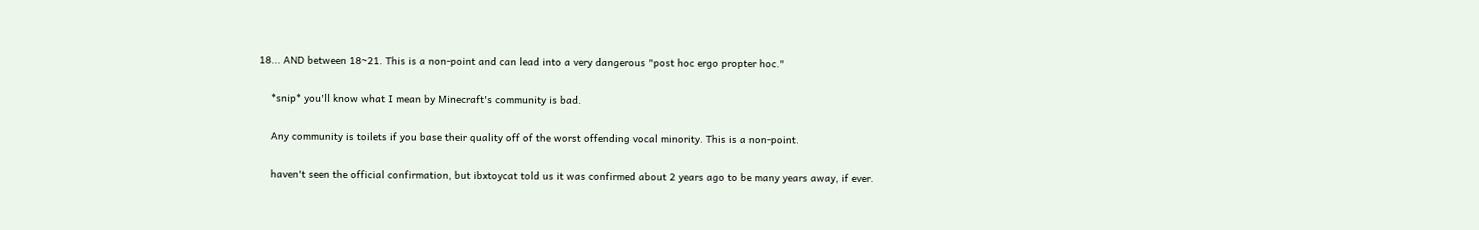18... AND between 18~21. This is a non-point and can lead into a very dangerous "post hoc ergo propter hoc."

    *snip* you'll know what I mean by Minecraft's community is bad.

    Any community is toilets if you base their quality off of the worst offending vocal minority. This is a non-point.

    haven't seen the official confirmation, but ibxtoycat told us it was confirmed about 2 years ago to be many years away, if ever.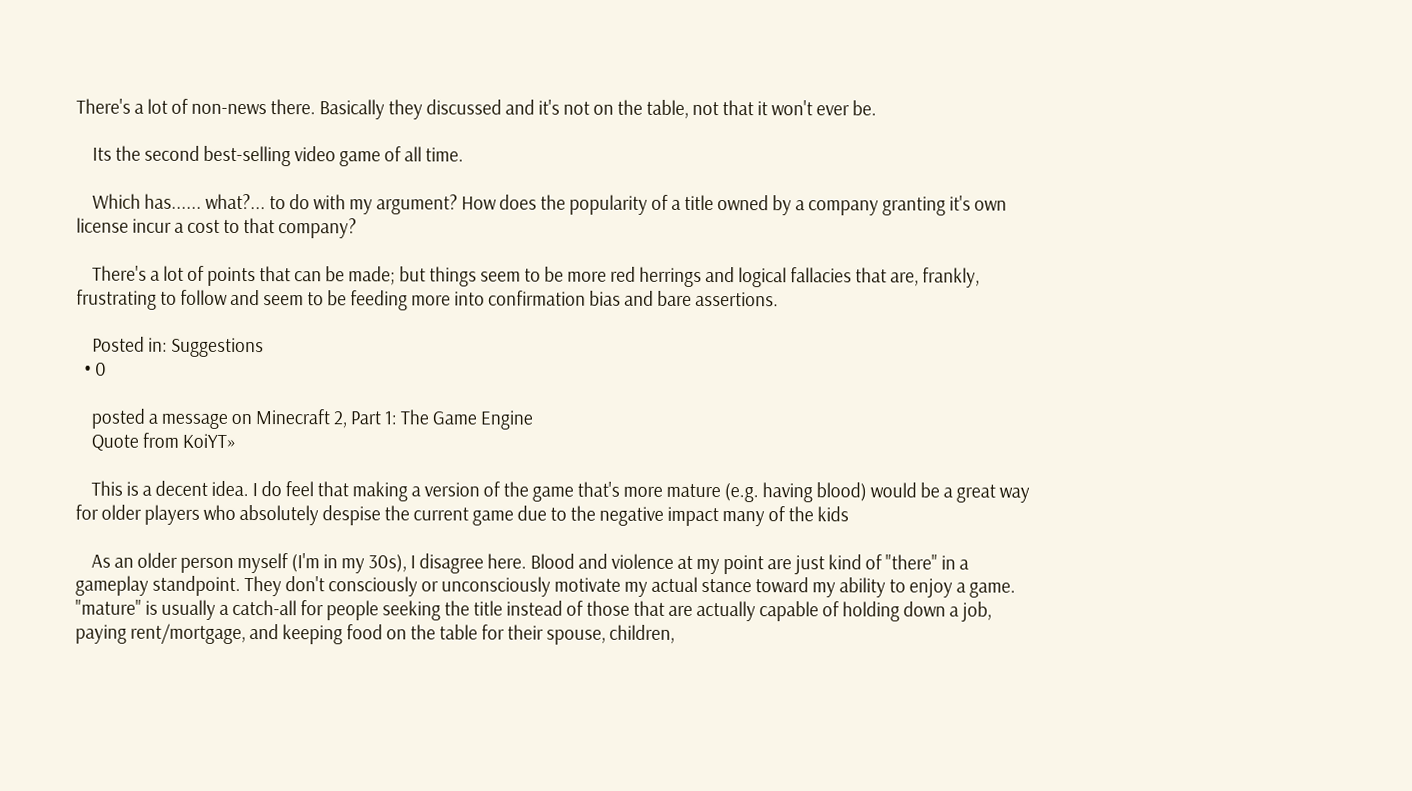There's a lot of non-news there. Basically they discussed and it's not on the table, not that it won't ever be.

    Its the second best-selling video game of all time.

    Which has...... what?... to do with my argument? How does the popularity of a title owned by a company granting it's own license incur a cost to that company?

    There's a lot of points that can be made; but things seem to be more red herrings and logical fallacies that are, frankly, frustrating to follow and seem to be feeding more into confirmation bias and bare assertions.

    Posted in: Suggestions
  • 0

    posted a message on Minecraft 2, Part 1: The Game Engine
    Quote from KoiYT»

    This is a decent idea. I do feel that making a version of the game that's more mature (e.g. having blood) would be a great way for older players who absolutely despise the current game due to the negative impact many of the kids

    As an older person myself (I'm in my 30s), I disagree here. Blood and violence at my point are just kind of "there" in a gameplay standpoint. They don't consciously or unconsciously motivate my actual stance toward my ability to enjoy a game. "mature" is usually a catch-all for people seeking the title instead of those that are actually capable of holding down a job, paying rent/mortgage, and keeping food on the table for their spouse, children,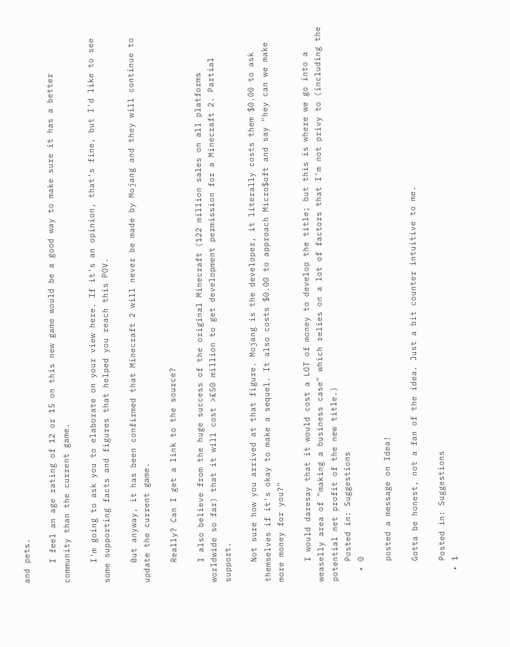and pets.

    I feel an age rating of 12 or 15 on this new game would be a good way to make sure it has a better community than the current game.

    I'm going to ask you to elaborate on your view here. If it's an opinion, that's fine, but I'd like to see some supporting facts and figures that helped you reach this POV.

    But anyway, it has been confirmed that Minecraft 2 will never be made by Mojang and they will continue to update the current game.

    Really? Can I get a link to the source?

    I also believe from the huge success of the original Minecraft (122 million sales on all platforms worldwide so far) that it will cost >£50 million to get development permission for a Minecraft 2. Partial support.

    Not sure how you arrived at that figure. Mojang is the developer, it literally costs them $0.00 to ask themselves if it's okay to make a sequel. It also costs $0.00 to approach Micro$oft and say "hey can we make more money for you?"

    I would daresay that it would cost a LOT of money to develop the title; but this is where we go into a weaselly area of "making a business case" which relies on a lot of factors that I'm not privy to (including the potential net profit of the new title.)
    Posted in: Suggestions
  • 0

    posted a message on Idea!

    Gotta be honest, not a fan of the idea. Just a bit counter intuitive to me.

    Posted in: Suggestions
  • 1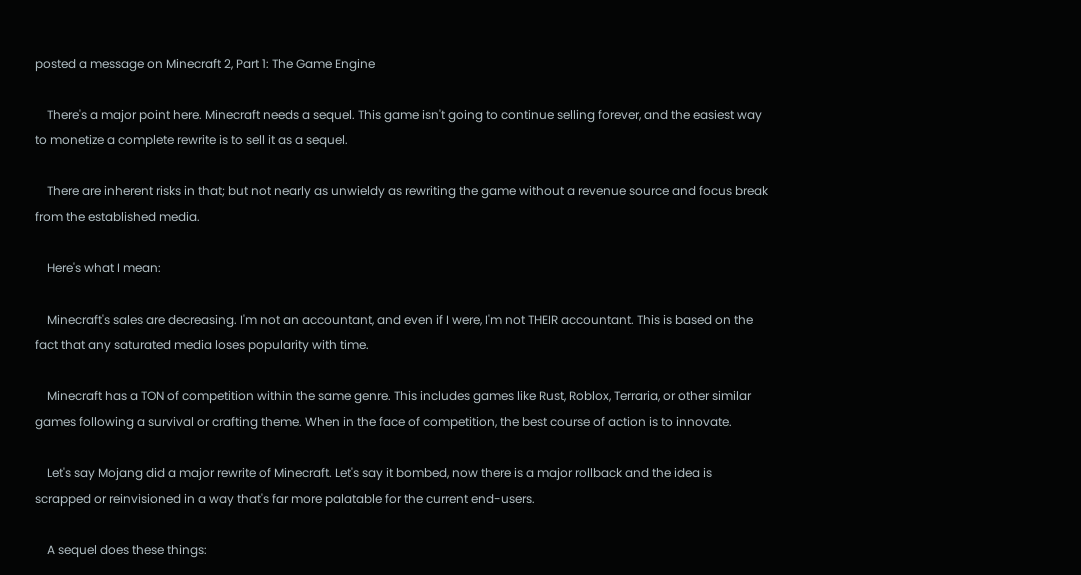posted a message on Minecraft 2, Part 1: The Game Engine

    There's a major point here. Minecraft needs a sequel. This game isn't going to continue selling forever, and the easiest way to monetize a complete rewrite is to sell it as a sequel.

    There are inherent risks in that; but not nearly as unwieldy as rewriting the game without a revenue source and focus break from the established media.

    Here's what I mean:

    Minecraft's sales are decreasing. I'm not an accountant, and even if I were, I'm not THEIR accountant. This is based on the fact that any saturated media loses popularity with time.

    Minecraft has a TON of competition within the same genre. This includes games like Rust, Roblox, Terraria, or other similar games following a survival or crafting theme. When in the face of competition, the best course of action is to innovate.

    Let's say Mojang did a major rewrite of Minecraft. Let's say it bombed, now there is a major rollback and the idea is scrapped or reinvisioned in a way that's far more palatable for the current end-users.

    A sequel does these things: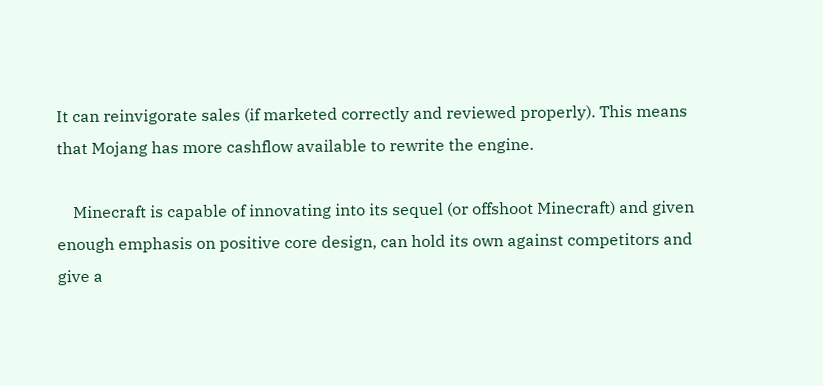It can reinvigorate sales (if marketed correctly and reviewed properly). This means that Mojang has more cashflow available to rewrite the engine.

    Minecraft is capable of innovating into its sequel (or offshoot Minecraft) and given enough emphasis on positive core design, can hold its own against competitors and give a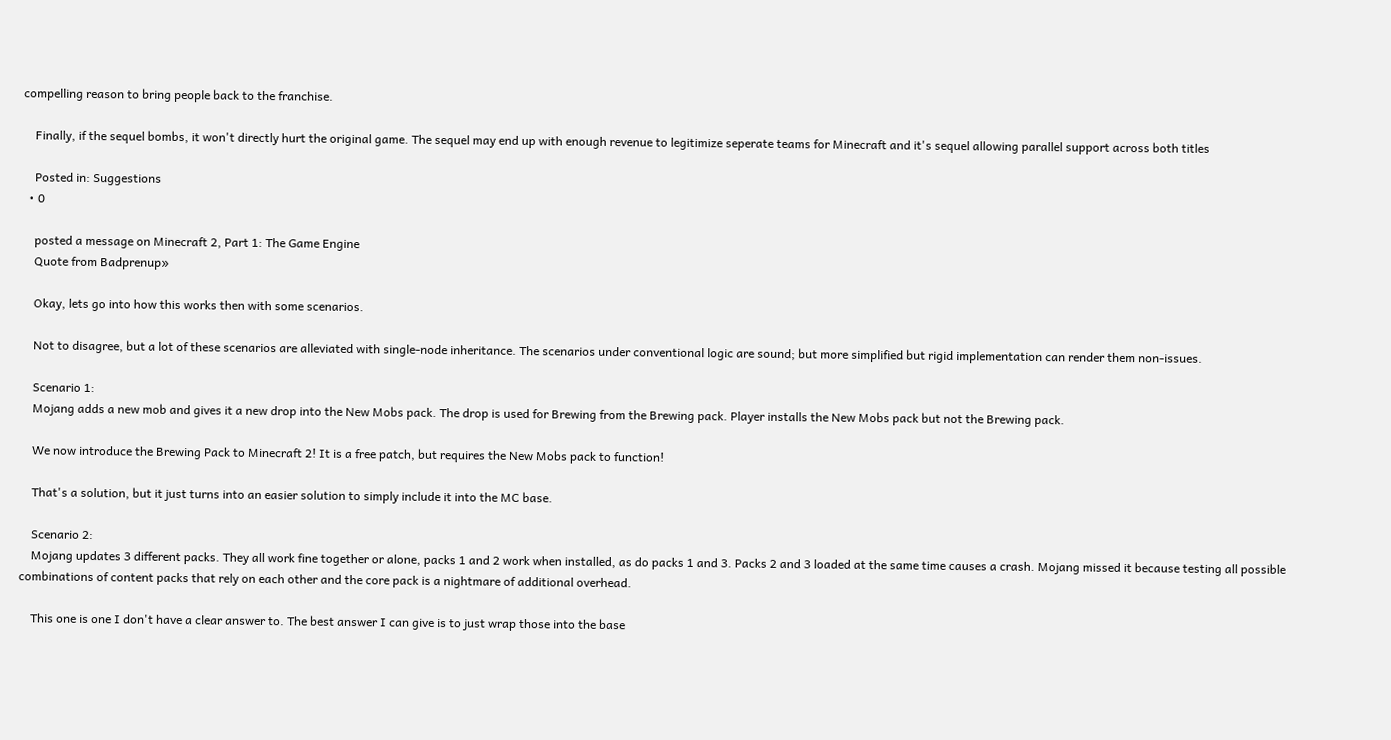compelling reason to bring people back to the franchise.

    Finally, if the sequel bombs, it won't directly hurt the original game. The sequel may end up with enough revenue to legitimize seperate teams for Minecraft and it's sequel allowing parallel support across both titles

    Posted in: Suggestions
  • 0

    posted a message on Minecraft 2, Part 1: The Game Engine
    Quote from Badprenup»

    Okay, lets go into how this works then with some scenarios.

    Not to disagree, but a lot of these scenarios are alleviated with single-node inheritance. The scenarios under conventional logic are sound; but more simplified but rigid implementation can render them non-issues.

    Scenario 1:
    Mojang adds a new mob and gives it a new drop into the New Mobs pack. The drop is used for Brewing from the Brewing pack. Player installs the New Mobs pack but not the Brewing pack.

    We now introduce the Brewing Pack to Minecraft 2! It is a free patch, but requires the New Mobs pack to function!

    That's a solution, but it just turns into an easier solution to simply include it into the MC base.

    Scenario 2:
    Mojang updates 3 different packs. They all work fine together or alone, packs 1 and 2 work when installed, as do packs 1 and 3. Packs 2 and 3 loaded at the same time causes a crash. Mojang missed it because testing all possible combinations of content packs that rely on each other and the core pack is a nightmare of additional overhead.

    This one is one I don't have a clear answer to. The best answer I can give is to just wrap those into the base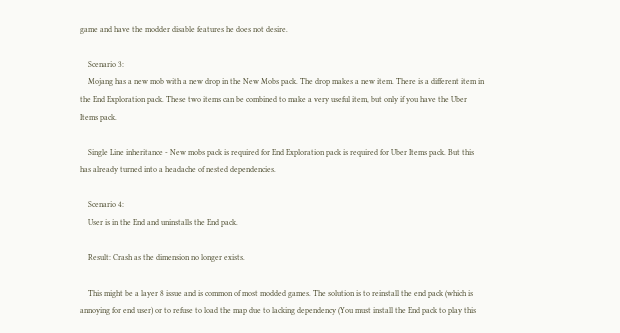game and have the modder disable features he does not desire.

    Scenario 3:
    Mojang has a new mob with a new drop in the New Mobs pack. The drop makes a new item. There is a different item in the End Exploration pack. These two items can be combined to make a very useful item, but only if you have the Uber Items pack.

    Single Line inheritance - New mobs pack is required for End Exploration pack is required for Uber Items pack. But this has already turned into a headache of nested dependencies.

    Scenario 4:
    User is in the End and uninstalls the End pack.

    Result: Crash as the dimension no longer exists.

    This might be a layer 8 issue and is common of most modded games. The solution is to reinstall the end pack (which is annoying for end user) or to refuse to load the map due to lacking dependency (You must install the End pack to play this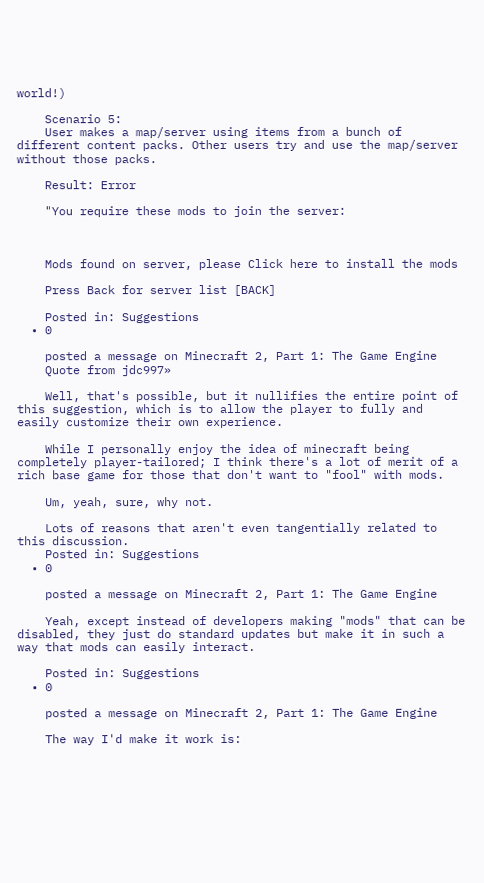world!)

    Scenario 5:
    User makes a map/server using items from a bunch of different content packs. Other users try and use the map/server without those packs.

    Result: Error

    "You require these mods to join the server:



    Mods found on server, please Click here to install the mods

    Press Back for server list [BACK]

    Posted in: Suggestions
  • 0

    posted a message on Minecraft 2, Part 1: The Game Engine
    Quote from jdc997»

    Well, that's possible, but it nullifies the entire point of this suggestion, which is to allow the player to fully and easily customize their own experience.

    While I personally enjoy the idea of minecraft being completely player-tailored; I think there's a lot of merit of a rich base game for those that don't want to "fool" with mods.

    Um, yeah, sure, why not.

    Lots of reasons that aren't even tangentially related to this discussion.
    Posted in: Suggestions
  • 0

    posted a message on Minecraft 2, Part 1: The Game Engine

    Yeah, except instead of developers making "mods" that can be disabled, they just do standard updates but make it in such a way that mods can easily interact.

    Posted in: Suggestions
  • 0

    posted a message on Minecraft 2, Part 1: The Game Engine

    The way I'd make it work is: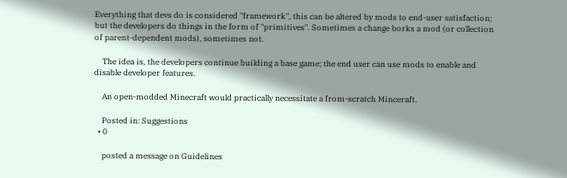Everything that devs do is considered "framework", this can be altered by mods to end-user satisfaction; but the developers do things in the form of "primitives". Sometimes a change borks a mod (or collection of parent-dependent mods), sometimes not.

    The idea is, the developers continue building a base game; the end user can use mods to enable and disable developer features.

    An open-modded Minecraft would practically necessitate a from-scratch Minceraft.

    Posted in: Suggestions
  • 0

    posted a message on Guidelines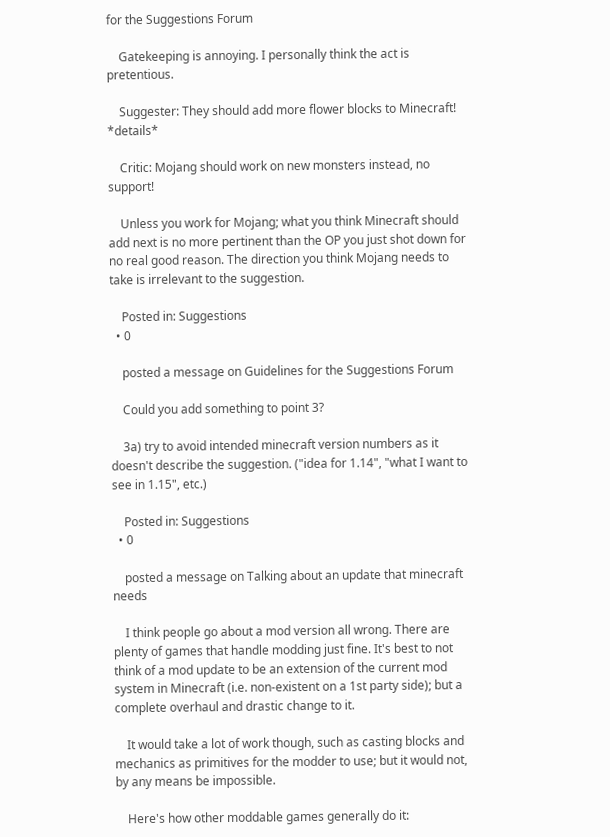for the Suggestions Forum

    Gatekeeping is annoying. I personally think the act is pretentious.

    Suggester: They should add more flower blocks to Minecraft! *details*

    Critic: Mojang should work on new monsters instead, no support!

    Unless you work for Mojang; what you think Minecraft should add next is no more pertinent than the OP you just shot down for no real good reason. The direction you think Mojang needs to take is irrelevant to the suggestion.

    Posted in: Suggestions
  • 0

    posted a message on Guidelines for the Suggestions Forum

    Could you add something to point 3?

    3a) try to avoid intended minecraft version numbers as it doesn't describe the suggestion. ("idea for 1.14", "what I want to see in 1.15", etc.)

    Posted in: Suggestions
  • 0

    posted a message on Talking about an update that minecraft needs

    I think people go about a mod version all wrong. There are plenty of games that handle modding just fine. It's best to not think of a mod update to be an extension of the current mod system in Minecraft (i.e. non-existent on a 1st party side); but a complete overhaul and drastic change to it.

    It would take a lot of work though, such as casting blocks and mechanics as primitives for the modder to use; but it would not, by any means be impossible.

    Here's how other moddable games generally do it: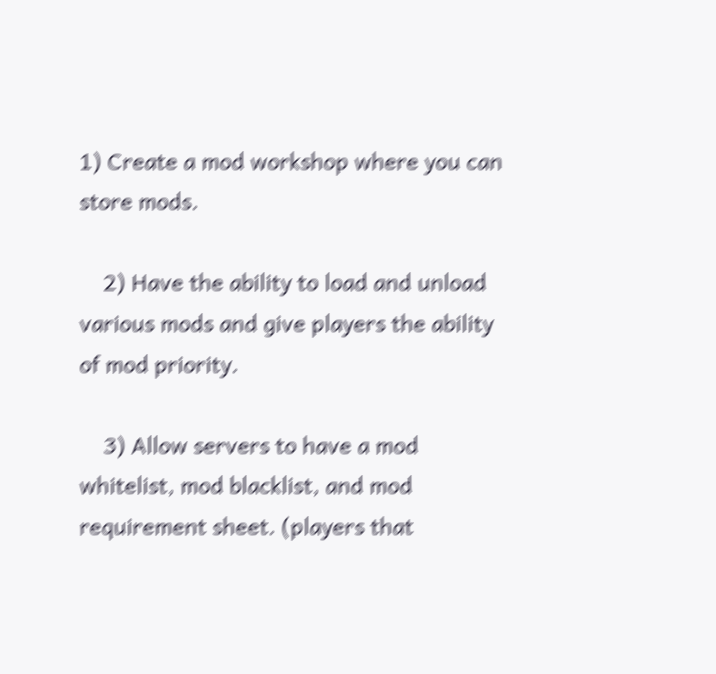1) Create a mod workshop where you can store mods.

    2) Have the ability to load and unload various mods and give players the ability of mod priority.

    3) Allow servers to have a mod whitelist, mod blacklist, and mod requirement sheet. (players that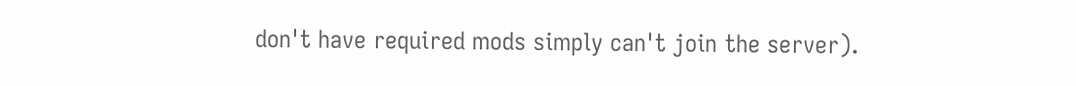don't have required mods simply can't join the server).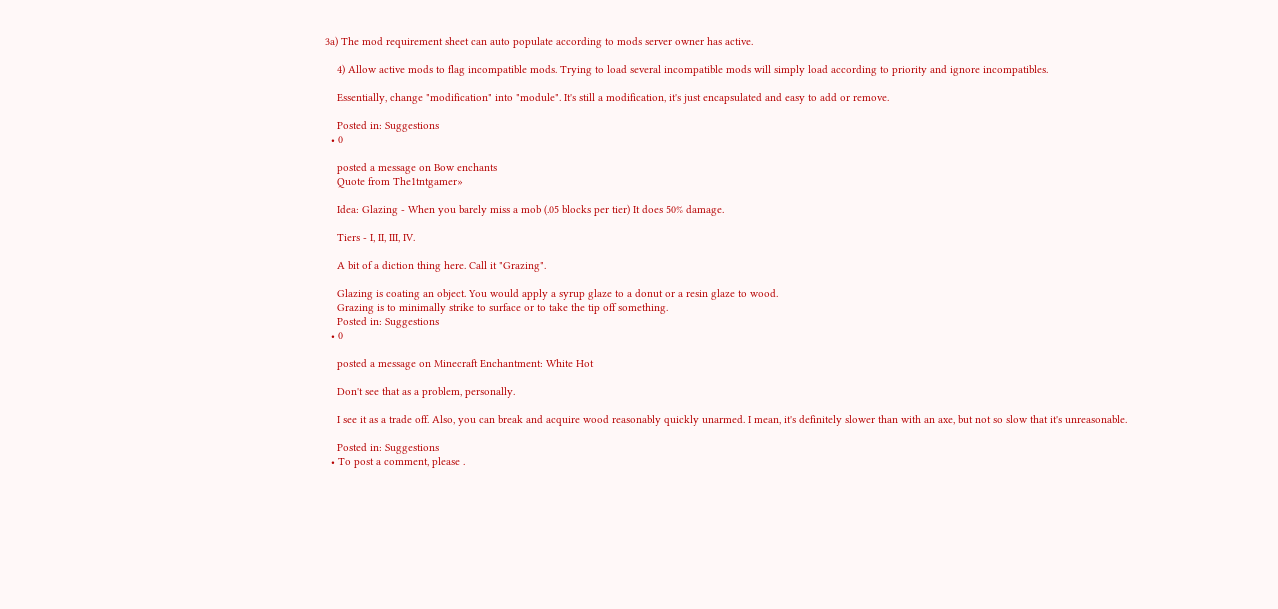3a) The mod requirement sheet can auto populate according to mods server owner has active.

    4) Allow active mods to flag incompatible mods. Trying to load several incompatible mods will simply load according to priority and ignore incompatibles.

    Essentially, change "modification" into "module". It's still a modification, it's just encapsulated and easy to add or remove.

    Posted in: Suggestions
  • 0

    posted a message on Bow enchants
    Quote from The1tntgamer»

    Idea: Glazing - When you barely miss a mob (.05 blocks per tier) It does 50% damage.

    Tiers - I, II, III, IV.

    A bit of a diction thing here. Call it "Grazing".

    Glazing is coating an object. You would apply a syrup glaze to a donut or a resin glaze to wood.
    Grazing is to minimally strike to surface or to take the tip off something.
    Posted in: Suggestions
  • 0

    posted a message on Minecraft Enchantment: White Hot

    Don't see that as a problem, personally.

    I see it as a trade off. Also, you can break and acquire wood reasonably quickly unarmed. I mean, it's definitely slower than with an axe, but not so slow that it's unreasonable.

    Posted in: Suggestions
  • To post a comment, please .